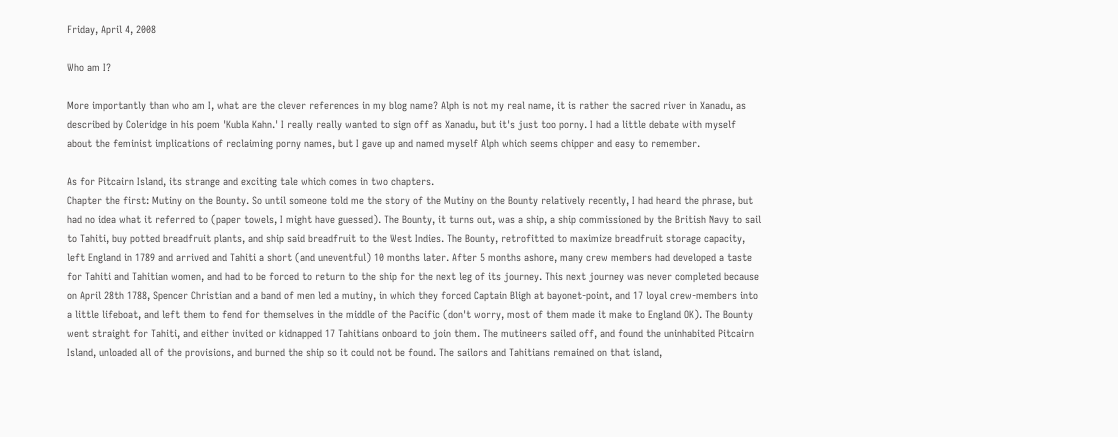Friday, April 4, 2008

Who am I?

More importantly than who am I, what are the clever references in my blog name? Alph is not my real name, it is rather the sacred river in Xanadu, as described by Coleridge in his poem 'Kubla Kahn.' I really really wanted to sign off as Xanadu, but it's just too porny. I had a little debate with myself about the feminist implications of reclaiming porny names, but I gave up and named myself Alph which seems chipper and easy to remember.

As for Pitcairn Island, its strange and exciting tale which comes in two chapters.
Chapter the first: Mutiny on the Bounty. So until someone told me the story of the Mutiny on the Bounty relatively recently, I had heard the phrase, but had no idea what it referred to (paper towels, I might have guessed). The Bounty, it turns out, was a ship, a ship commissioned by the British Navy to sail to Tahiti, buy potted breadfruit plants, and ship said breadfruit to the West Indies. The Bounty, retrofitted to maximize breadfruit storage capacity, left England in 1789 and arrived and Tahiti a short (and uneventful) 10 months later. After 5 months ashore, many crew members had developed a taste for Tahiti and Tahitian women, and had to be forced to return to the ship for the next leg of its journey. This next journey was never completed because on April 28th 1788, Spencer Christian and a band of men led a mutiny, in which they forced Captain Bligh at bayonet-point, and 17 loyal crew-members into a little lifeboat, and left them to fend for themselves in the middle of the Pacific (don't worry, most of them made it make to England OK). The Bounty went straight for Tahiti, and either invited or kidnapped 17 Tahitians onboard to join them. The mutineers sailed off, and found the uninhabited Pitcairn Island, unloaded all of the provisions, and burned the ship so it could not be found. The sailors and Tahitians remained on that island,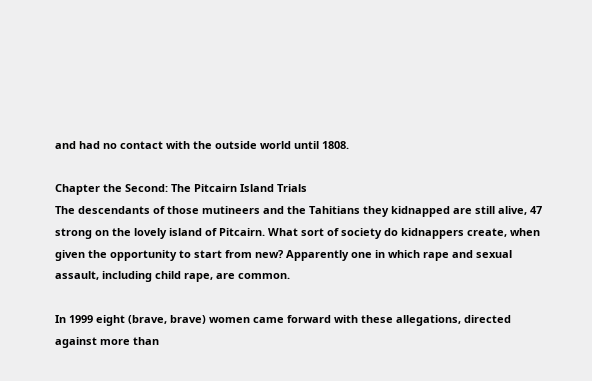and had no contact with the outside world until 1808.

Chapter the Second: The Pitcairn Island Trials
The descendants of those mutineers and the Tahitians they kidnapped are still alive, 47 strong on the lovely island of Pitcairn. What sort of society do kidnappers create, when given the opportunity to start from new? Apparently one in which rape and sexual assault, including child rape, are common.

In 1999 eight (brave, brave) women came forward with these allegations, directed against more than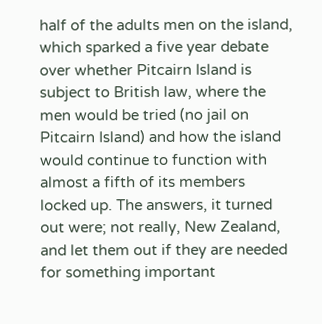half of the adults men on the island, which sparked a five year debate over whether Pitcairn Island is subject to British law, where the men would be tried (no jail on Pitcairn Island) and how the island would continue to function with almost a fifth of its members locked up. The answers, it turned out were; not really, New Zealand, and let them out if they are needed for something important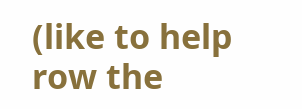(like to help row the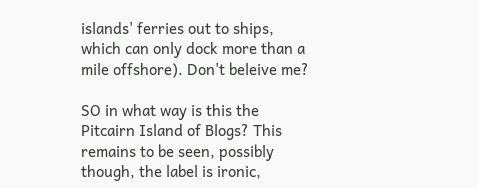islands' ferries out to ships, which can only dock more than a mile offshore). Don't beleive me?

SO in what way is this the Pitcairn Island of Blogs? This remains to be seen, possibly though, the label is ironic,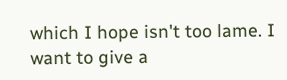which I hope isn't too lame. I want to give a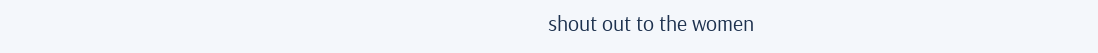shout out to the women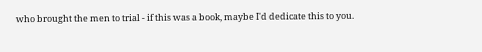who brought the men to trial - if this was a book, maybe I'd dedicate this to you.